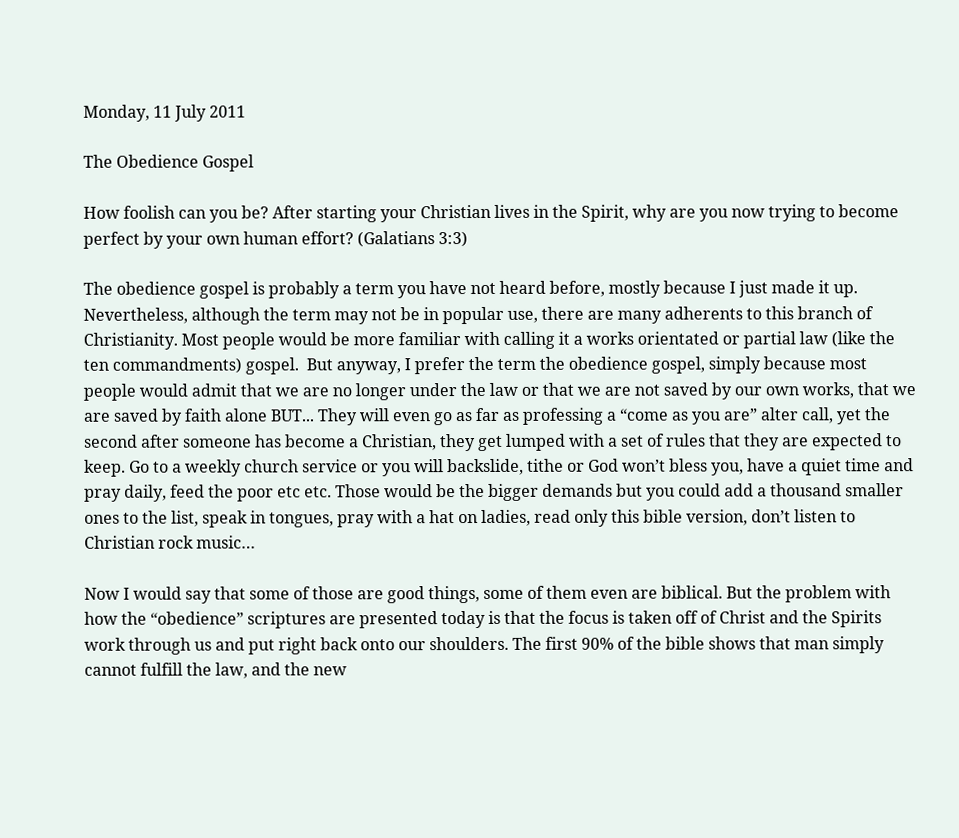Monday, 11 July 2011

The Obedience Gospel

How foolish can you be? After starting your Christian lives in the Spirit, why are you now trying to become perfect by your own human effort? (Galatians 3:3)

The obedience gospel is probably a term you have not heard before, mostly because I just made it up. Nevertheless, although the term may not be in popular use, there are many adherents to this branch of Christianity. Most people would be more familiar with calling it a works orientated or partial law (like the ten commandments) gospel.  But anyway, I prefer the term the obedience gospel, simply because most people would admit that we are no longer under the law or that we are not saved by our own works, that we are saved by faith alone BUT... They will even go as far as professing a “come as you are” alter call, yet the second after someone has become a Christian, they get lumped with a set of rules that they are expected to keep. Go to a weekly church service or you will backslide, tithe or God won’t bless you, have a quiet time and pray daily, feed the poor etc etc. Those would be the bigger demands but you could add a thousand smaller ones to the list, speak in tongues, pray with a hat on ladies, read only this bible version, don’t listen to Christian rock music…

Now I would say that some of those are good things, some of them even are biblical. But the problem with how the “obedience” scriptures are presented today is that the focus is taken off of Christ and the Spirits work through us and put right back onto our shoulders. The first 90% of the bible shows that man simply cannot fulfill the law, and the new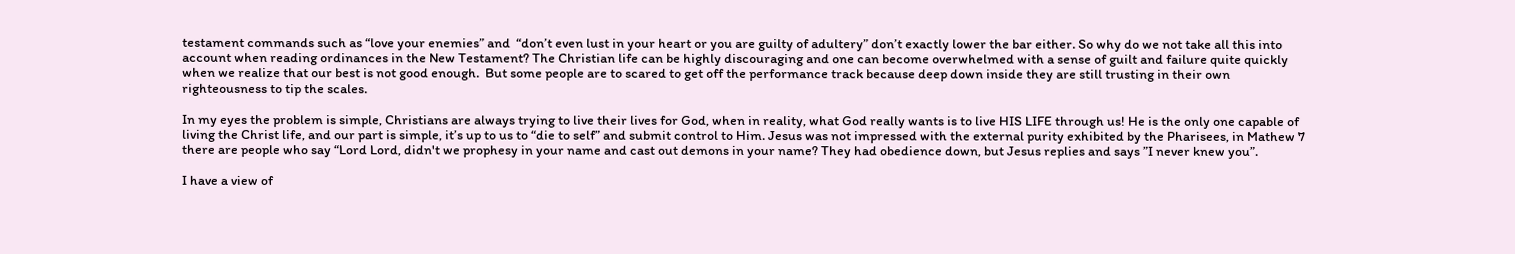testament commands such as “love your enemies” and  “don’t even lust in your heart or you are guilty of adultery” don’t exactly lower the bar either. So why do we not take all this into account when reading ordinances in the New Testament? The Christian life can be highly discouraging and one can become overwhelmed with a sense of guilt and failure quite quickly when we realize that our best is not good enough.  But some people are to scared to get off the performance track because deep down inside they are still trusting in their own righteousness to tip the scales.

In my eyes the problem is simple, Christians are always trying to live their lives for God, when in reality, what God really wants is to live HIS LIFE through us! He is the only one capable of living the Christ life, and our part is simple, it’s up to us to “die to self” and submit control to Him. Jesus was not impressed with the external purity exhibited by the Pharisees, in Mathew 7 there are people who say “Lord Lord, didn't we prophesy in your name and cast out demons in your name? They had obedience down, but Jesus replies and says ”I never knew you”.

I have a view of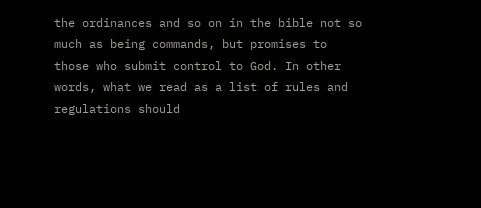the ordinances and so on in the bible not so much as being commands, but promises to those who submit control to God. In other words, what we read as a list of rules and regulations should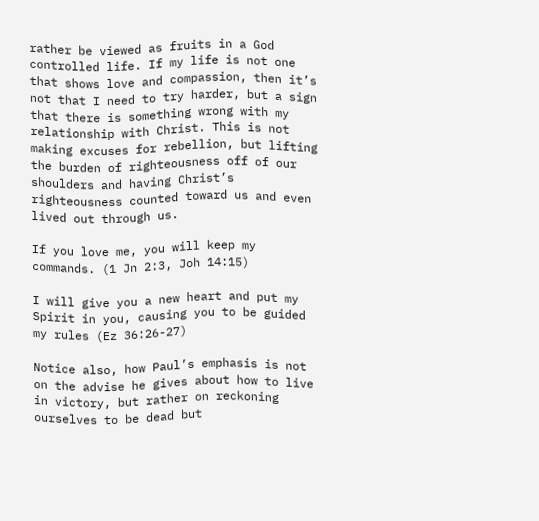rather be viewed as fruits in a God controlled life. If my life is not one that shows love and compassion, then it’s not that I need to try harder, but a sign that there is something wrong with my relationship with Christ. This is not making excuses for rebellion, but lifting the burden of righteousness off of our shoulders and having Christ’s righteousness counted toward us and even lived out through us.

If you love me, you will keep my commands. (1 Jn 2:3, Joh 14:15)

I will give you a new heart and put my Spirit in you, causing you to be guided my rules (Ez 36:26-27)

Notice also, how Paul’s emphasis is not on the advise he gives about how to live in victory, but rather on reckoning ourselves to be dead but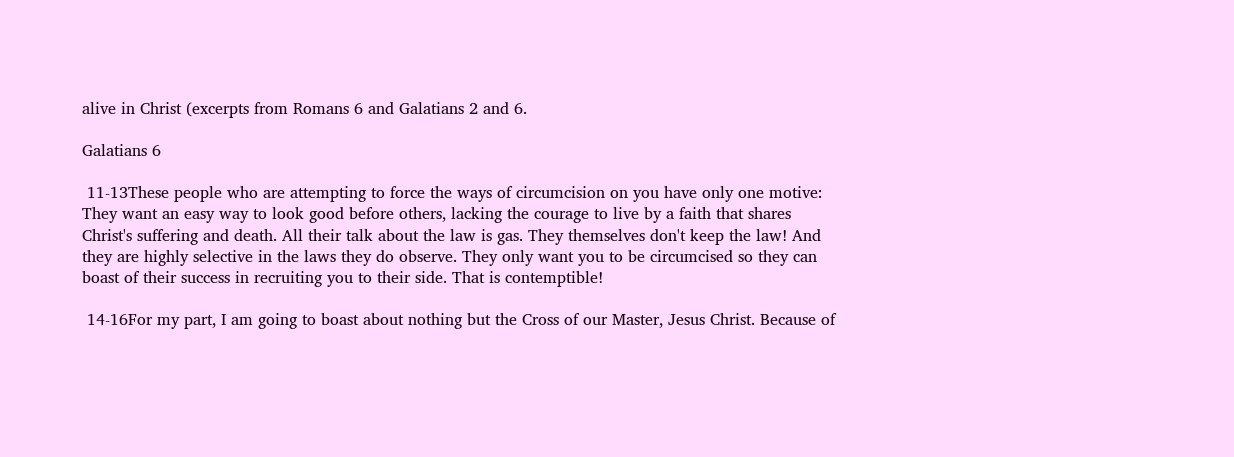alive in Christ (excerpts from Romans 6 and Galatians 2 and 6.

Galatians 6

 11-13These people who are attempting to force the ways of circumcision on you have only one motive: They want an easy way to look good before others, lacking the courage to live by a faith that shares Christ's suffering and death. All their talk about the law is gas. They themselves don't keep the law! And they are highly selective in the laws they do observe. They only want you to be circumcised so they can boast of their success in recruiting you to their side. That is contemptible!

 14-16For my part, I am going to boast about nothing but the Cross of our Master, Jesus Christ. Because of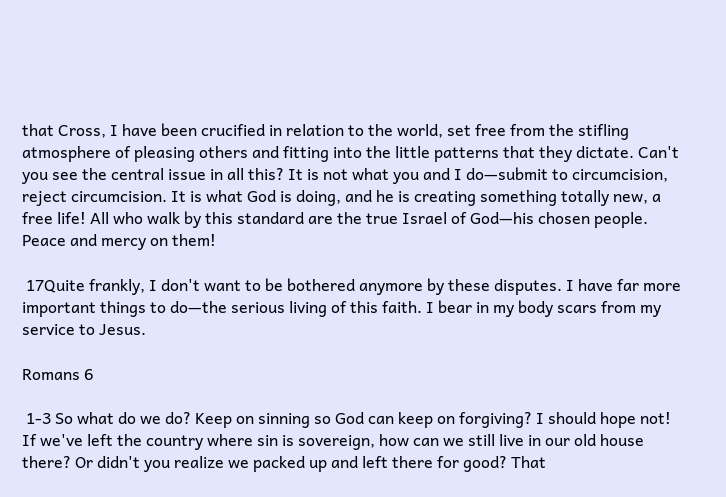that Cross, I have been crucified in relation to the world, set free from the stifling atmosphere of pleasing others and fitting into the little patterns that they dictate. Can't you see the central issue in all this? It is not what you and I do—submit to circumcision, reject circumcision. It is what God is doing, and he is creating something totally new, a free life! All who walk by this standard are the true Israel of God—his chosen people. Peace and mercy on them!

 17Quite frankly, I don't want to be bothered anymore by these disputes. I have far more important things to do—the serious living of this faith. I bear in my body scars from my service to Jesus.

Romans 6

 1-3 So what do we do? Keep on sinning so God can keep on forgiving? I should hope not! If we've left the country where sin is sovereign, how can we still live in our old house there? Or didn't you realize we packed up and left there for good? That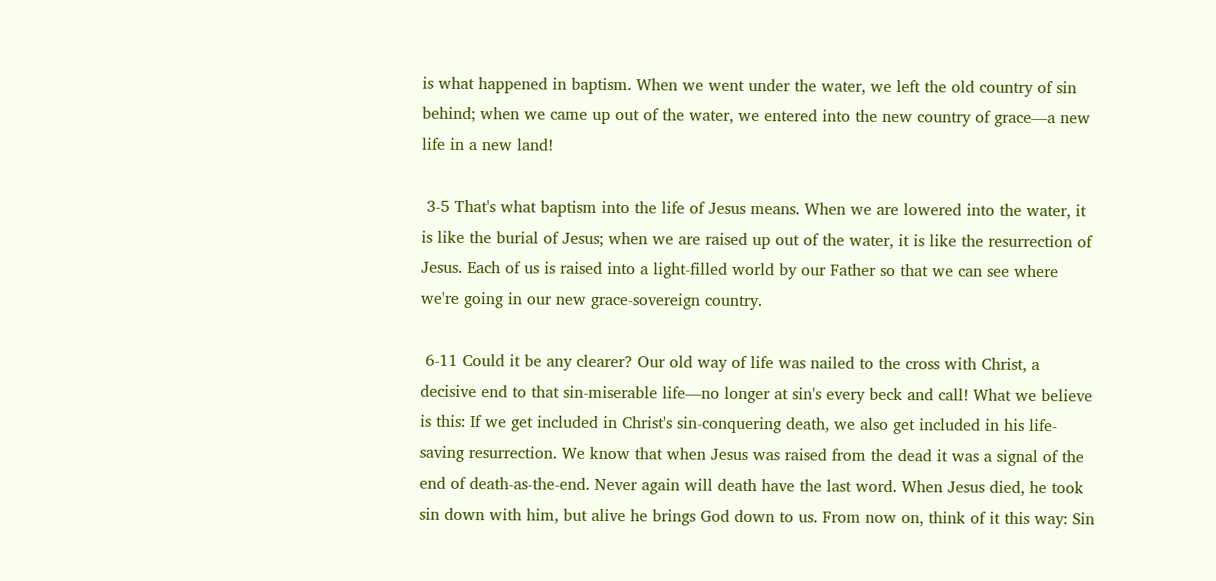is what happened in baptism. When we went under the water, we left the old country of sin behind; when we came up out of the water, we entered into the new country of grace—a new life in a new land!

 3-5 That's what baptism into the life of Jesus means. When we are lowered into the water, it is like the burial of Jesus; when we are raised up out of the water, it is like the resurrection of Jesus. Each of us is raised into a light-filled world by our Father so that we can see where we're going in our new grace-sovereign country.

 6-11 Could it be any clearer? Our old way of life was nailed to the cross with Christ, a decisive end to that sin-miserable life—no longer at sin's every beck and call! What we believe is this: If we get included in Christ's sin-conquering death, we also get included in his life-saving resurrection. We know that when Jesus was raised from the dead it was a signal of the end of death-as-the-end. Never again will death have the last word. When Jesus died, he took sin down with him, but alive he brings God down to us. From now on, think of it this way: Sin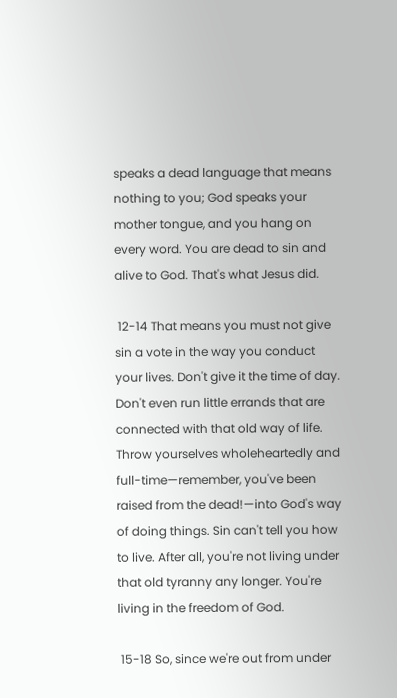speaks a dead language that means nothing to you; God speaks your mother tongue, and you hang on every word. You are dead to sin and alive to God. That's what Jesus did.

 12-14 That means you must not give sin a vote in the way you conduct your lives. Don't give it the time of day. Don't even run little errands that are connected with that old way of life. Throw yourselves wholeheartedly and full-time—remember, you've been raised from the dead!—into God's way of doing things. Sin can't tell you how to live. After all, you're not living under that old tyranny any longer. You're living in the freedom of God.

 15-18 So, since we're out from under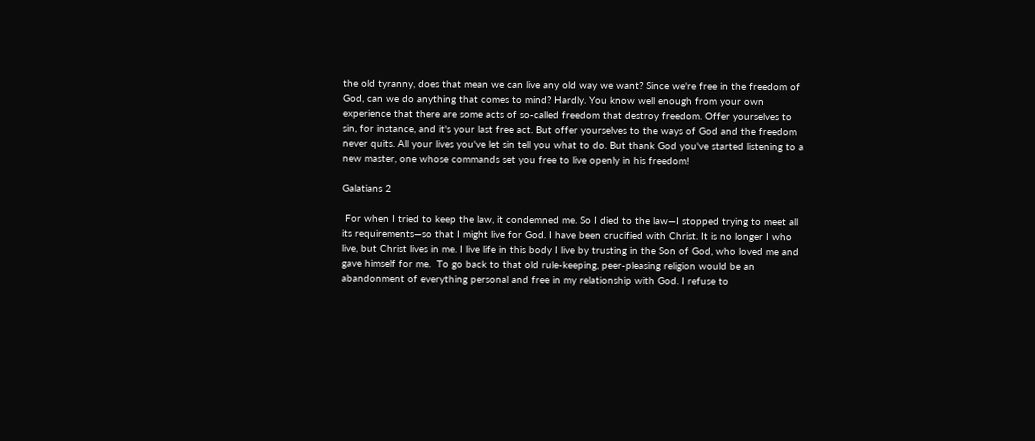the old tyranny, does that mean we can live any old way we want? Since we're free in the freedom of God, can we do anything that comes to mind? Hardly. You know well enough from your own experience that there are some acts of so-called freedom that destroy freedom. Offer yourselves to sin, for instance, and it's your last free act. But offer yourselves to the ways of God and the freedom never quits. All your lives you've let sin tell you what to do. But thank God you've started listening to a new master, one whose commands set you free to live openly in his freedom!

Galatians 2

 For when I tried to keep the law, it condemned me. So I died to the law—I stopped trying to meet all its requirements—so that I might live for God. I have been crucified with Christ. It is no longer I who live, but Christ lives in me. I live life in this body I live by trusting in the Son of God, who loved me and gave himself for me.  To go back to that old rule-keeping, peer-pleasing religion would be an abandonment of everything personal and free in my relationship with God. I refuse to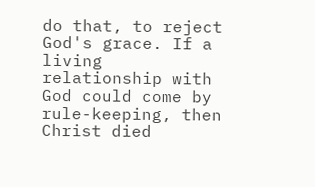do that, to reject God's grace. If a living relationship with God could come by rule-keeping, then Christ died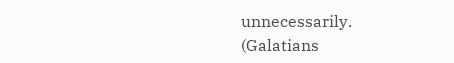unnecessarily.   (Galatians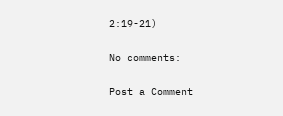2:19-21)

No comments:

Post a Comment